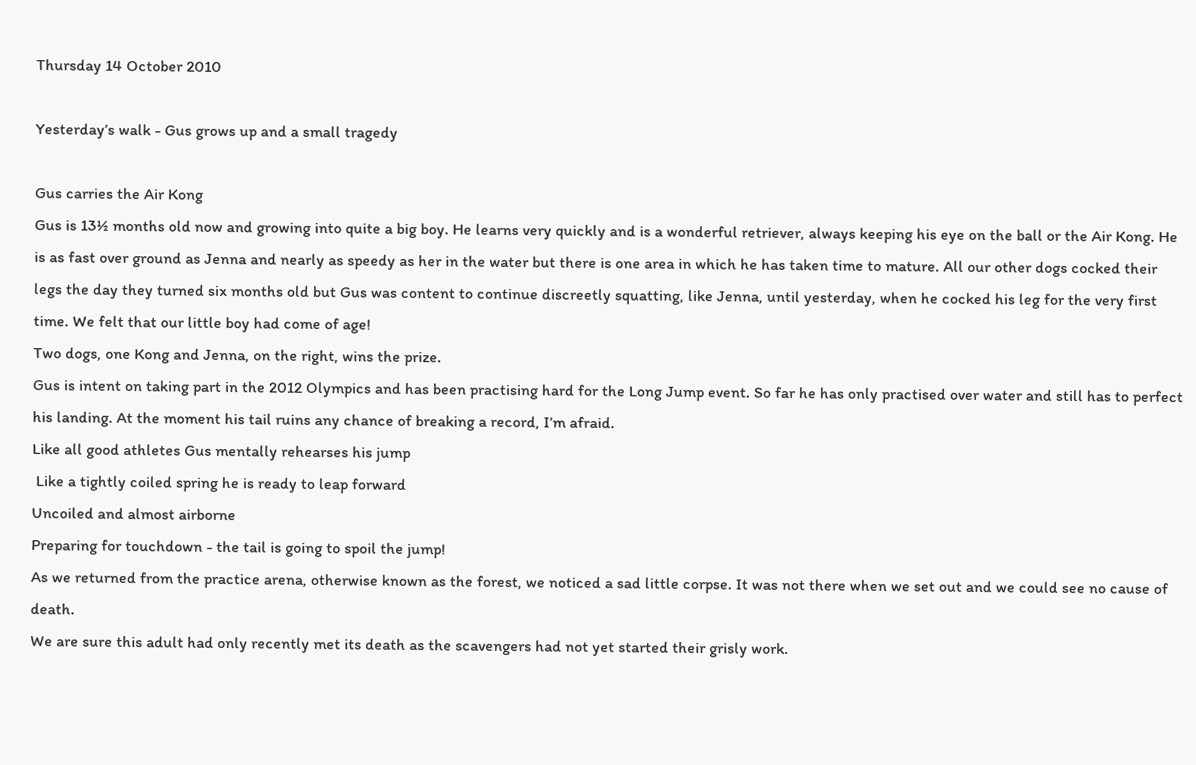Thursday 14 October 2010

Yesterday’s walk - Gus grows up and a small tragedy

Gus carries the Air Kong
Gus is 13½ months old now and growing into quite a big boy. He learns very quickly and is a wonderful retriever, always keeping his eye on the ball or the Air Kong. He is as fast over ground as Jenna and nearly as speedy as her in the water but there is one area in which he has taken time to mature. All our other dogs cocked their legs the day they turned six months old but Gus was content to continue discreetly squatting, like Jenna, until yesterday, when he cocked his leg for the very first time. We felt that our little boy had come of age!
Two dogs, one Kong and Jenna, on the right, wins the prize.
Gus is intent on taking part in the 2012 Olympics and has been practising hard for the Long Jump event. So far he has only practised over water and still has to perfect his landing. At the moment his tail ruins any chance of breaking a record, I’m afraid.
Like all good athletes Gus mentally rehearses his jump
 Like a tightly coiled spring he is ready to leap forward
Uncoiled and almost airborne
Preparing for touchdown - the tail is going to spoil the jump!
As we returned from the practice arena, otherwise known as the forest, we noticed a sad little corpse. It was not there when we set out and we could see no cause of death.
We are sure this adult had only recently met its death as the scavengers had not yet started their grisly work.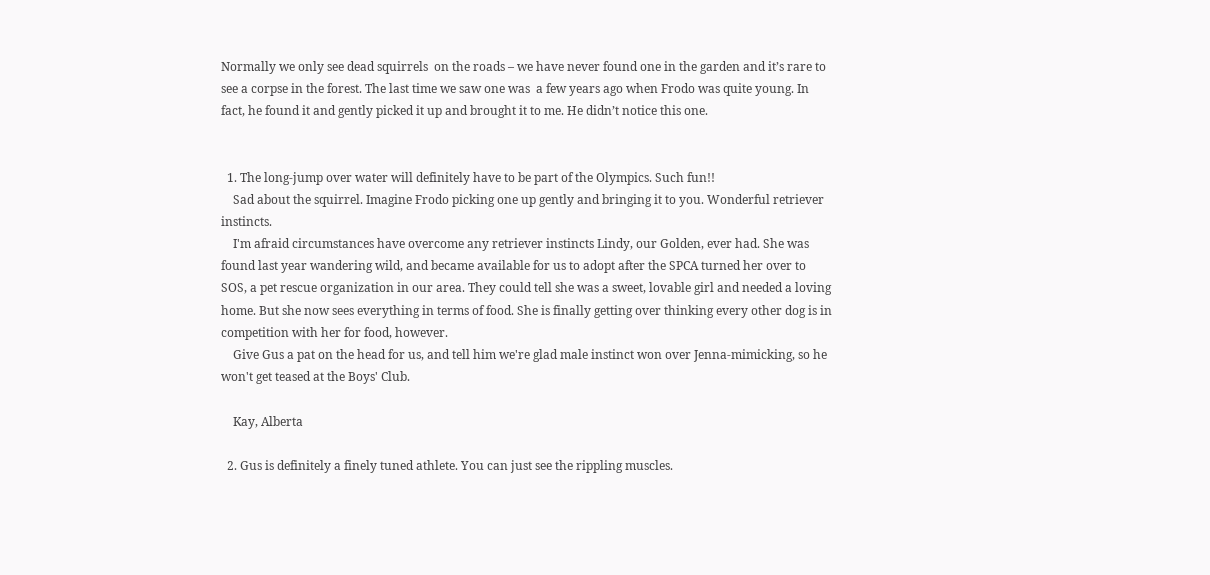Normally we only see dead squirrels  on the roads – we have never found one in the garden and it’s rare to see a corpse in the forest. The last time we saw one was  a few years ago when Frodo was quite young. In fact, he found it and gently picked it up and brought it to me. He didn’t notice this one.


  1. The long-jump over water will definitely have to be part of the Olympics. Such fun!!
    Sad about the squirrel. Imagine Frodo picking one up gently and bringing it to you. Wonderful retriever instincts.
    I'm afraid circumstances have overcome any retriever instincts Lindy, our Golden, ever had. She was found last year wandering wild, and became available for us to adopt after the SPCA turned her over to SOS, a pet rescue organization in our area. They could tell she was a sweet, lovable girl and needed a loving home. But she now sees everything in terms of food. She is finally getting over thinking every other dog is in competition with her for food, however.
    Give Gus a pat on the head for us, and tell him we're glad male instinct won over Jenna-mimicking, so he won't get teased at the Boys' Club.

    Kay, Alberta

  2. Gus is definitely a finely tuned athlete. You can just see the rippling muscles.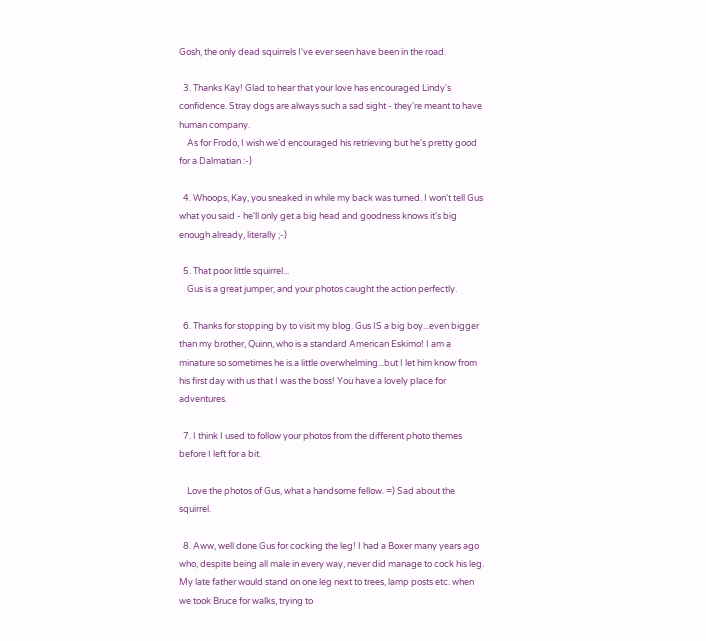Gosh, the only dead squirrels I've ever seen have been in the road.

  3. Thanks Kay! Glad to hear that your love has encouraged Lindy's confidence. Stray dogs are always such a sad sight - they're meant to have human company.
    As for Frodo, I wish we'd encouraged his retrieving but he's pretty good for a Dalmatian :-)

  4. Whoops, Kay, you sneaked in while my back was turned. I won't tell Gus what you said - he'll only get a big head and goodness knows it's big enough already, literally ;-)

  5. That poor little squirrel...
    Gus is a great jumper, and your photos caught the action perfectly.

  6. Thanks for stopping by to visit my blog. Gus IS a big boy...even bigger than my brother, Quinn, who is a standard American Eskimo! I am a minature so sometimes he is a little overwhelming...but I let him know from his first day with us that I was the boss! You have a lovely place for adventures.

  7. I think I used to follow your photos from the different photo themes before I left for a bit.

    Love the photos of Gus, what a handsome fellow. =) Sad about the squirrel.

  8. Aww, well done Gus for cocking the leg! I had a Boxer many years ago who, despite being all male in every way, never did manage to cock his leg. My late father would stand on one leg next to trees, lamp posts etc. when we took Bruce for walks, trying to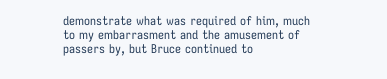demonstrate what was required of him, much to my embarrasment and the amusement of passers by, but Bruce continued to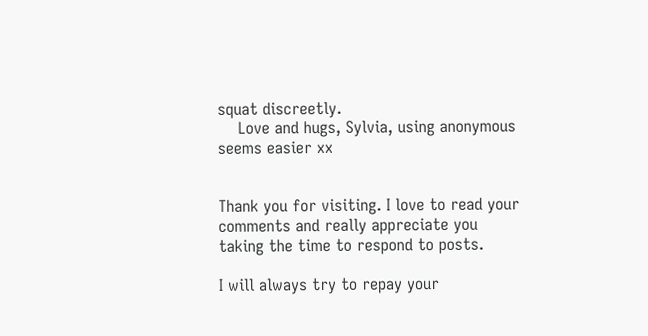squat discreetly.
    Love and hugs, Sylvia, using anonymous seems easier xx


Thank you for visiting. I love to read your comments and really appreciate you taking the time to respond to posts.

I will always try to repay your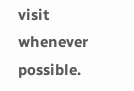visit whenever possible.